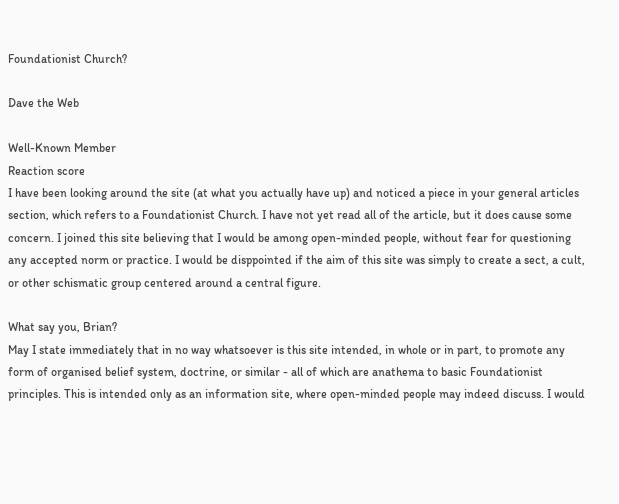Foundationist Church?

Dave the Web

Well-Known Member
Reaction score
I have been looking around the site (at what you actually have up) and noticed a piece in your general articles section, which refers to a Foundationist Church. I have not yet read all of the article, but it does cause some concern. I joined this site believing that I would be among open-minded people, without fear for questioning any accepted norm or practice. I would be disppointed if the aim of this site was simply to create a sect, a cult, or other schismatic group centered around a central figure.

What say you, Brian?
May I state immediately that in no way whatsoever is this site intended, in whole or in part, to promote any form of organised belief system, doctrine, or similar - all of which are anathema to basic Foundationist principles. This is intended only as an information site, where open-minded people may indeed discuss. I would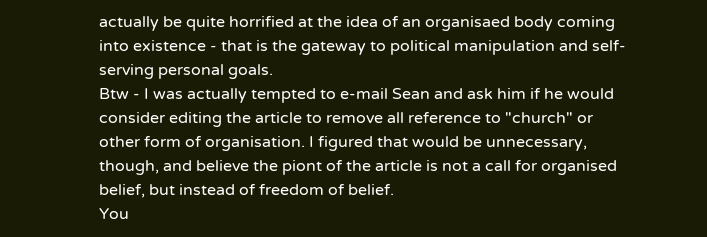actually be quite horrified at the idea of an organisaed body coming into existence - that is the gateway to political manipulation and self-serving personal goals.
Btw - I was actually tempted to e-mail Sean and ask him if he would consider editing the article to remove all reference to "church" or other form of organisation. I figured that would be unnecessary, though, and believe the piont of the article is not a call for organised belief, but instead of freedom of belief.
You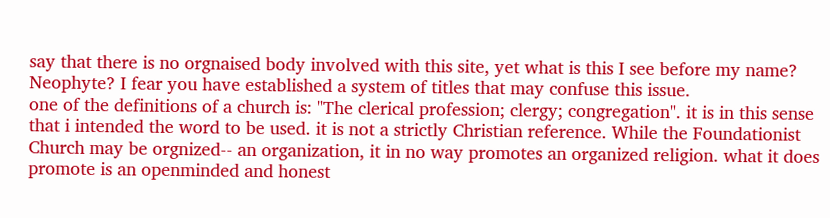say that there is no orgnaised body involved with this site, yet what is this I see before my name? Neophyte? I fear you have established a system of titles that may confuse this issue.
one of the definitions of a church is: "The clerical profession; clergy; congregation". it is in this sense that i intended the word to be used. it is not a strictly Christian reference. While the Foundationist Church may be orgnized-- an organization, it in no way promotes an organized religion. what it does promote is an openminded and honest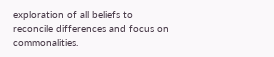exploration of all beliefs to reconcile differences and focus on commonalities.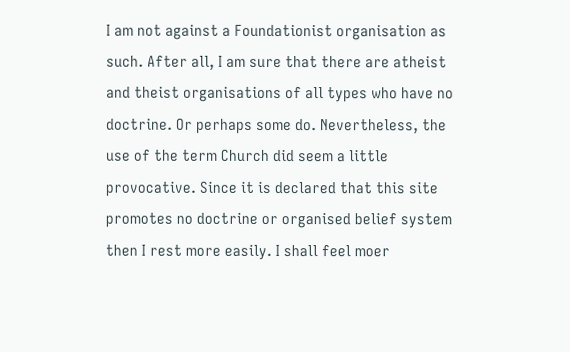I am not against a Foundationist organisation as such. After all, I am sure that there are atheist and theist organisations of all types who have no doctrine. Or perhaps some do. Nevertheless, the use of the term Church did seem a little provocative. Since it is declared that this site promotes no doctrine or organised belief system then I rest more easily. I shall feel moer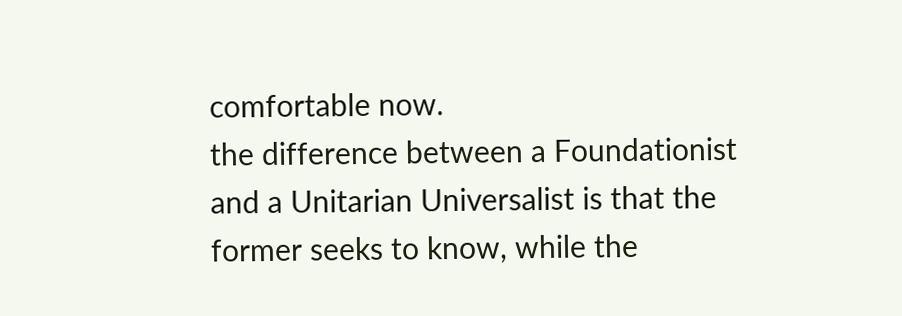comfortable now.
the difference between a Foundationist and a Unitarian Universalist is that the former seeks to know, while the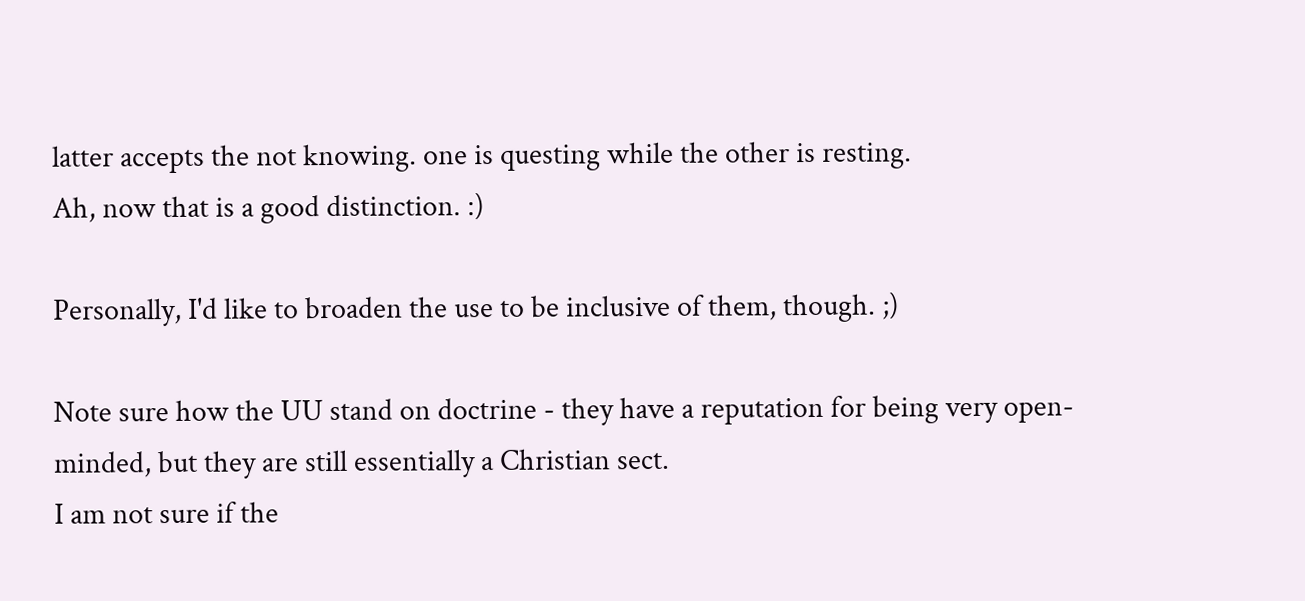latter accepts the not knowing. one is questing while the other is resting.
Ah, now that is a good distinction. :)

Personally, I'd like to broaden the use to be inclusive of them, though. ;)

Note sure how the UU stand on doctrine - they have a reputation for being very open-minded, but they are still essentially a Christian sect.
I am not sure if the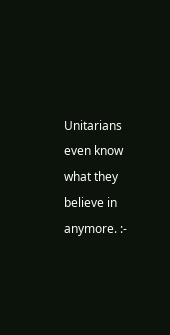Unitarians even know what they believe in anymore. :-